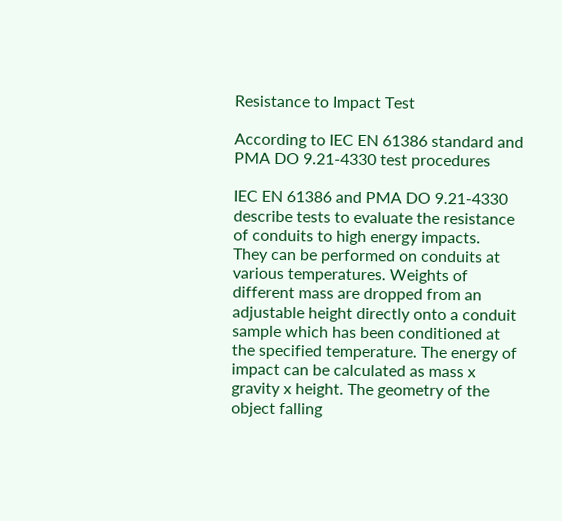Resistance to Impact Test

According to IEC EN 61386 standard and PMA DO 9.21-4330 test procedures

IEC EN 61386 and PMA DO 9.21-4330 describe tests to evaluate the resistance of conduits to high energy impacts.
They can be performed on conduits at various temperatures. Weights of different mass are dropped from an adjustable height directly onto a conduit sample which has been conditioned at the specified temperature. The energy of impact can be calculated as mass x gravity x height. The geometry of the object falling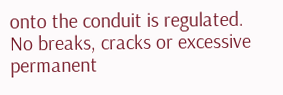onto the conduit is regulated. No breaks, cracks or excessive permanent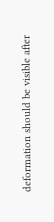deformation should be visible after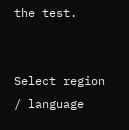the test.


Select region / language